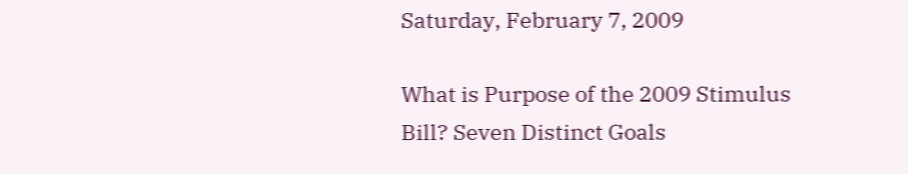Saturday, February 7, 2009

What is Purpose of the 2009 Stimulus Bill? Seven Distinct Goals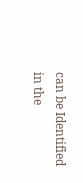can be Identified in the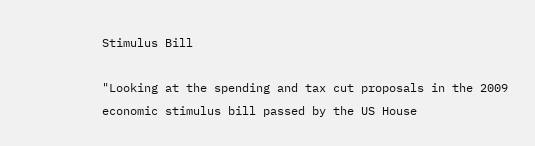Stimulus Bill

"Looking at the spending and tax cut proposals in the 2009 economic stimulus bill passed by the US House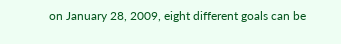on January 28, 2009, eight different goals can be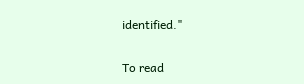identified."

To read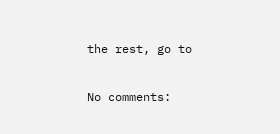the rest, go to

No comments: